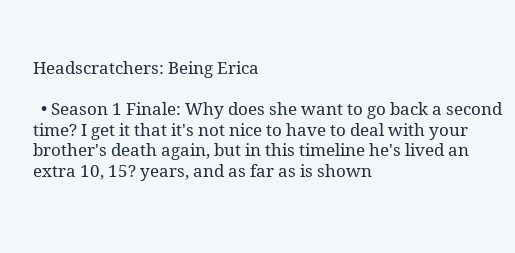Headscratchers: Being Erica

  • Season 1 Finale: Why does she want to go back a second time? I get it that it's not nice to have to deal with your brother's death again, but in this timeline he's lived an extra 10, 15? years, and as far as is shown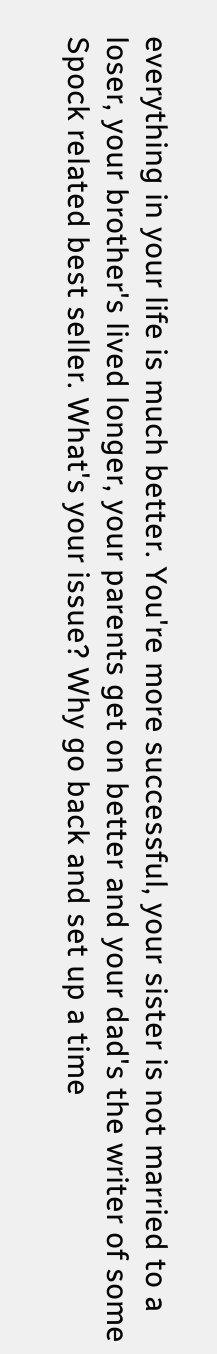everything in your life is much better. You're more successful, your sister is not married to a loser, your brother's lived longer, your parents get on better and your dad's the writer of some Spock related best seller. What's your issue? Why go back and set up a time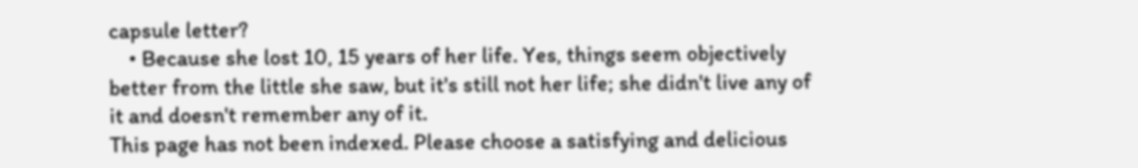capsule letter?
    • Because she lost 10, 15 years of her life. Yes, things seem objectively better from the little she saw, but it's still not her life; she didn't live any of it and doesn't remember any of it.
This page has not been indexed. Please choose a satisfying and delicious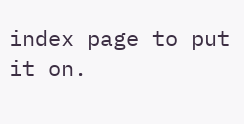index page to put it on.